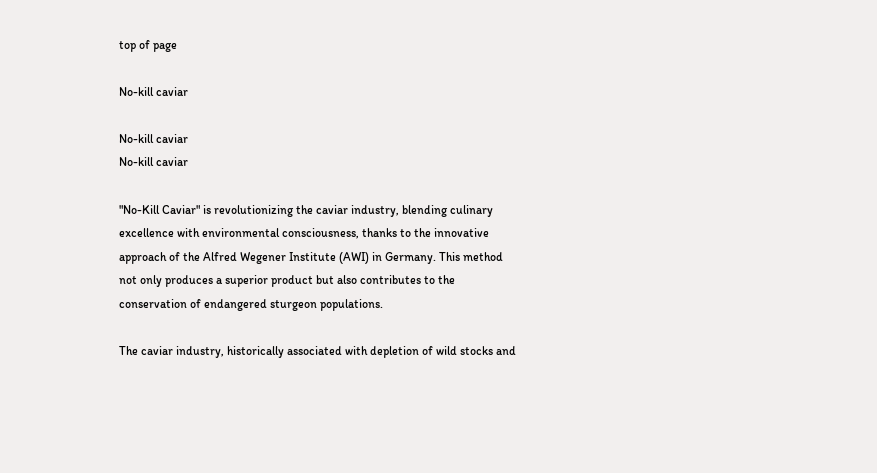top of page

No-kill caviar

No-kill caviar
No-kill caviar

"No-Kill Caviar" is revolutionizing the caviar industry, blending culinary excellence with environmental consciousness, thanks to the innovative approach of the Alfred Wegener Institute (AWI) in Germany. This method not only produces a superior product but also contributes to the conservation of endangered sturgeon populations.

The caviar industry, historically associated with depletion of wild stocks and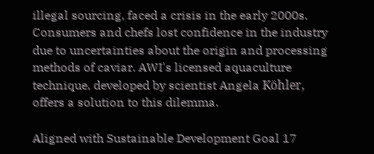illegal sourcing, faced a crisis in the early 2000s. Consumers and chefs lost confidence in the industry due to uncertainties about the origin and processing methods of caviar. AWI's licensed aquaculture technique, developed by scientist Angela Köhler, offers a solution to this dilemma.

Aligned with Sustainable Development Goal 17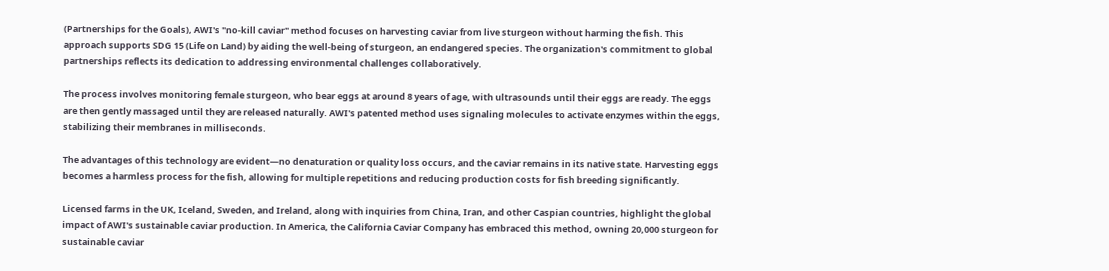(Partnerships for the Goals), AWI's "no-kill caviar" method focuses on harvesting caviar from live sturgeon without harming the fish. This approach supports SDG 15 (Life on Land) by aiding the well-being of sturgeon, an endangered species. The organization's commitment to global partnerships reflects its dedication to addressing environmental challenges collaboratively.

The process involves monitoring female sturgeon, who bear eggs at around 8 years of age, with ultrasounds until their eggs are ready. The eggs are then gently massaged until they are released naturally. AWI's patented method uses signaling molecules to activate enzymes within the eggs, stabilizing their membranes in milliseconds.

The advantages of this technology are evident—no denaturation or quality loss occurs, and the caviar remains in its native state. Harvesting eggs becomes a harmless process for the fish, allowing for multiple repetitions and reducing production costs for fish breeding significantly.

Licensed farms in the UK, Iceland, Sweden, and Ireland, along with inquiries from China, Iran, and other Caspian countries, highlight the global impact of AWI's sustainable caviar production. In America, the California Caviar Company has embraced this method, owning 20,000 sturgeon for sustainable caviar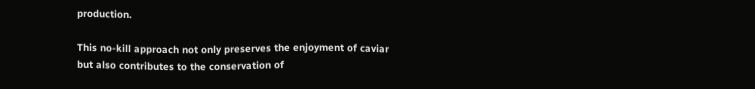production.

This no-kill approach not only preserves the enjoyment of caviar but also contributes to the conservation of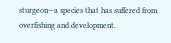sturgeon—a species that has suffered from overfishing and development.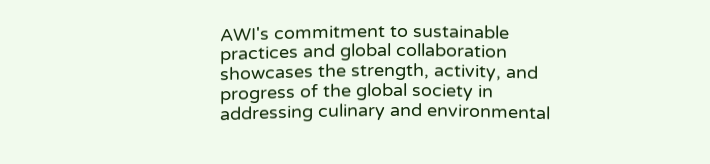AWI's commitment to sustainable practices and global collaboration showcases the strength, activity, and progress of the global society in addressing culinary and environmental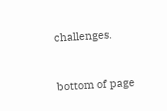challenges.


bottom of page